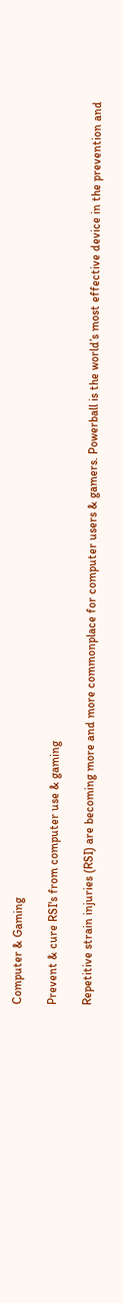Computer & Gaming

Prevent & cure RSI's from computer use & gaming

Repetitive strain injuries (RSI) are becoming more and more commonplace for computer users & gamers. Powerball is the world’s most effective device in the prevention and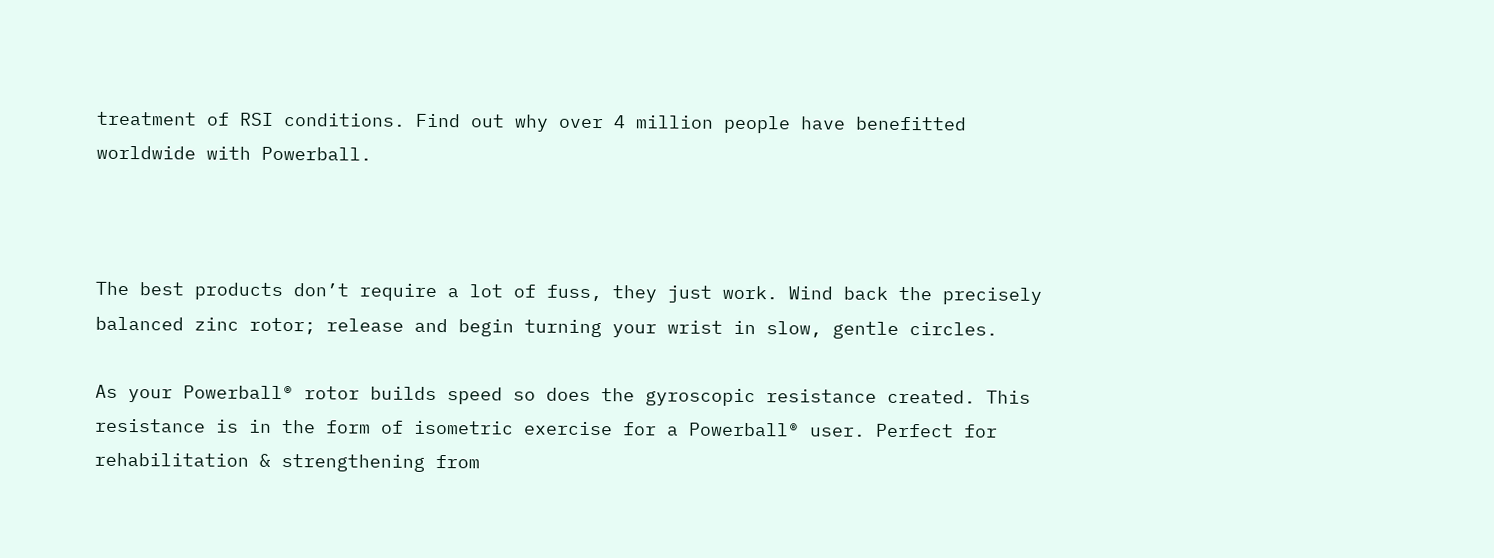treatment of RSI conditions. Find out why over 4 million people have benefitted worldwide with Powerball.



The best products don’t require a lot of fuss, they just work. Wind back the precisely balanced zinc rotor; release and begin turning your wrist in slow, gentle circles.

As your Powerball® rotor builds speed so does the gyroscopic resistance created. This resistance is in the form of isometric exercise for a Powerball® user. Perfect for rehabilitation & strengthening from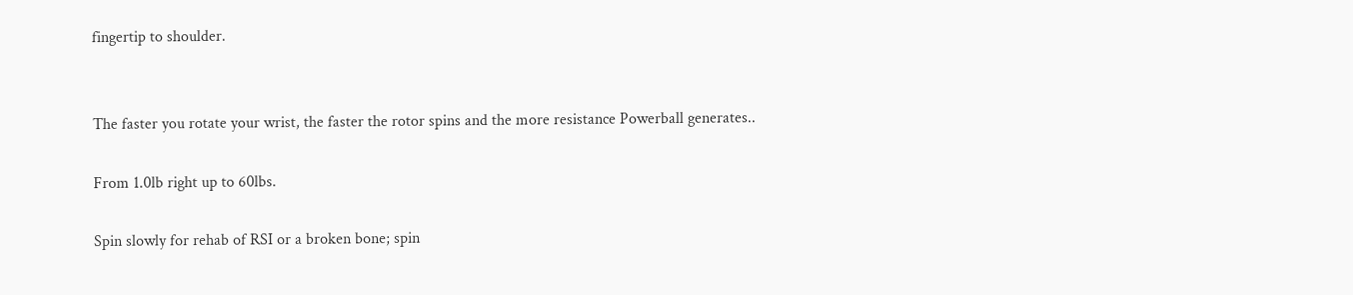fingertip to shoulder.


The faster you rotate your wrist, the faster the rotor spins and the more resistance Powerball generates..

From 1.0lb right up to 60lbs.

Spin slowly for rehab of RSI or a broken bone; spin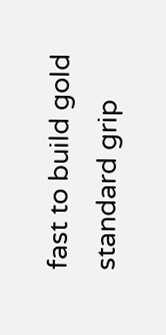fast to build gold standard grip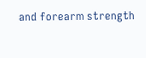and forearm strength